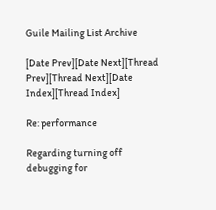Guile Mailing List Archive

[Date Prev][Date Next][Thread Prev][Thread Next][Date Index][Thread Index]

Re: performance

Regarding turning off debugging for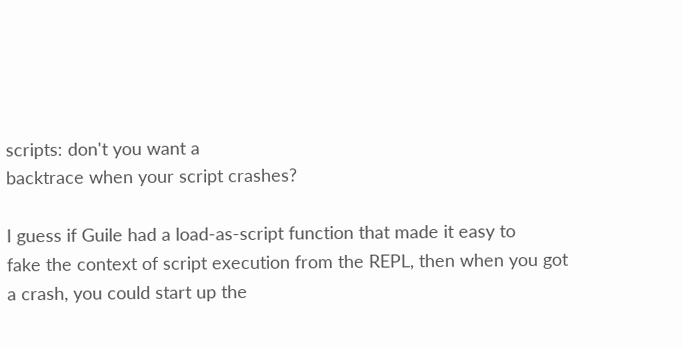scripts: don't you want a
backtrace when your script crashes?

I guess if Guile had a load-as-script function that made it easy to
fake the context of script execution from the REPL, then when you got
a crash, you could start up the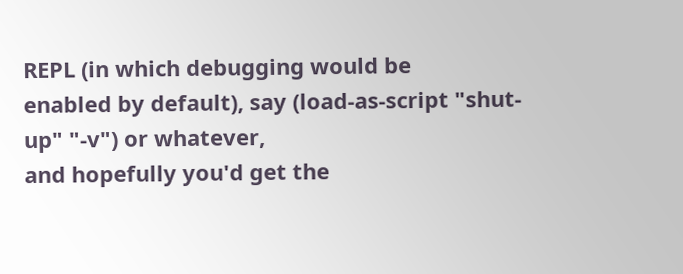REPL (in which debugging would be
enabled by default), say (load-as-script "shut-up" "-v") or whatever,
and hopefully you'd get the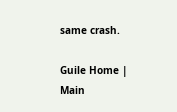same crash.

Guile Home | Main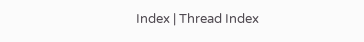Index | Thread Index